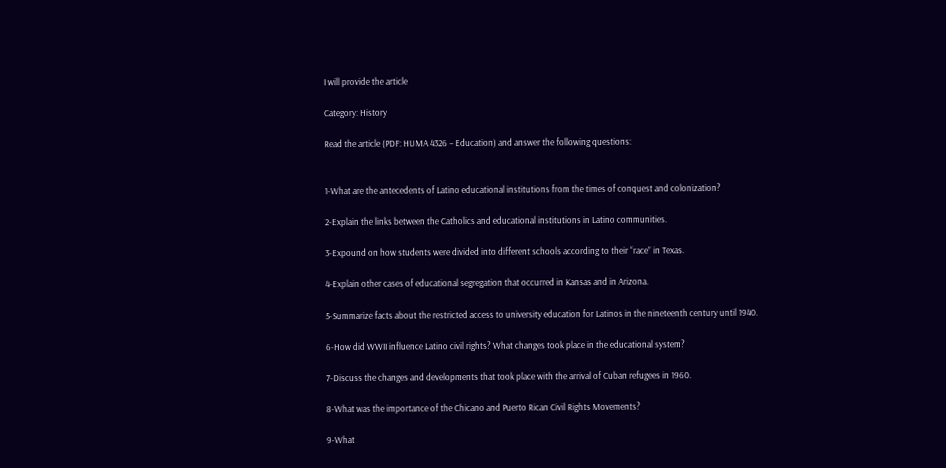I will provide the article

Category: History

Read the article (PDF: HUMA 4326 – Education) and answer the following questions:


1-What are the antecedents of Latino educational institutions from the times of conquest and colonization?

2-Explain the links between the Catholics and educational institutions in Latino communities.

3-Expound on how students were divided into different schools according to their “race” in Texas.

4-Explain other cases of educational segregation that occurred in Kansas and in Arizona.

5-Summarize facts about the restricted access to university education for Latinos in the nineteenth century until 1940.

6-How did WWII influence Latino civil rights? What changes took place in the educational system?

7-Discuss the changes and developments that took place with the arrival of Cuban refugees in 1960.

8-What was the importance of the Chicano and Puerto Rican Civil Rights Movements?

9-What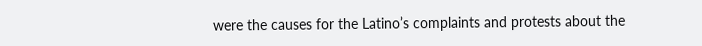were the causes for the Latino’s complaints and protests about the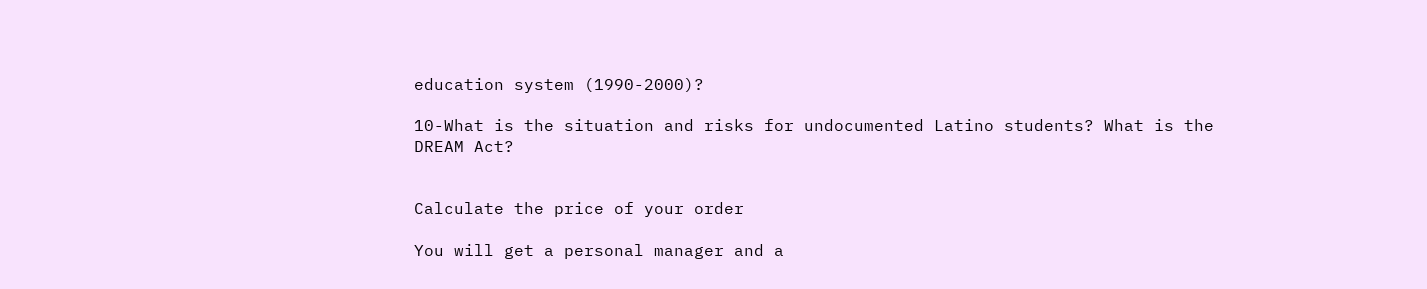education system (1990-2000)?

10-What is the situation and risks for undocumented Latino students? What is the DREAM Act?


Calculate the price of your order

You will get a personal manager and a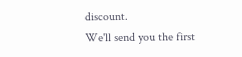discount.
We'll send you the first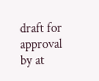draft for approval by at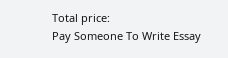Total price:
Pay Someone To Write Essay